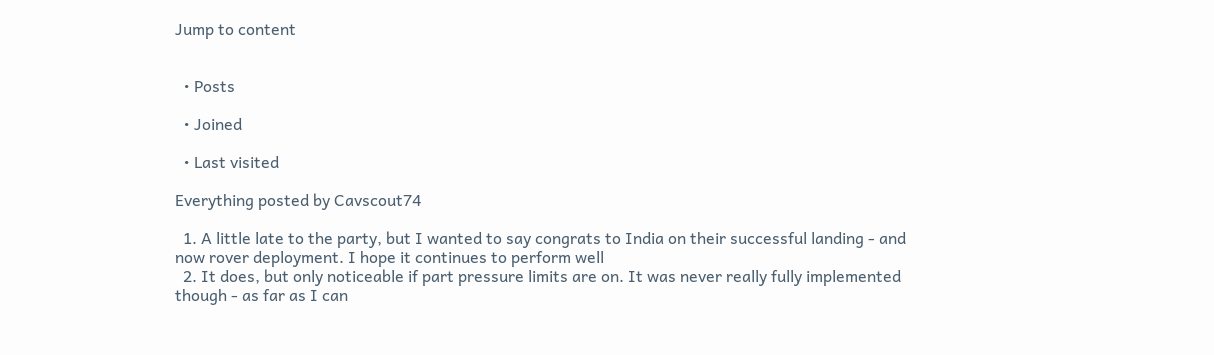Jump to content


  • Posts

  • Joined

  • Last visited

Everything posted by Cavscout74

  1. A little late to the party, but I wanted to say congrats to India on their successful landing - and now rover deployment. I hope it continues to perform well
  2. It does, but only noticeable if part pressure limits are on. It was never really fully implemented though - as far as I can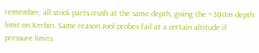remember, all stock parts crush at the same depth, giving the ~300m depth limit on Kerbin. Same reason Jool probes fail at a certain altitude if pressure limits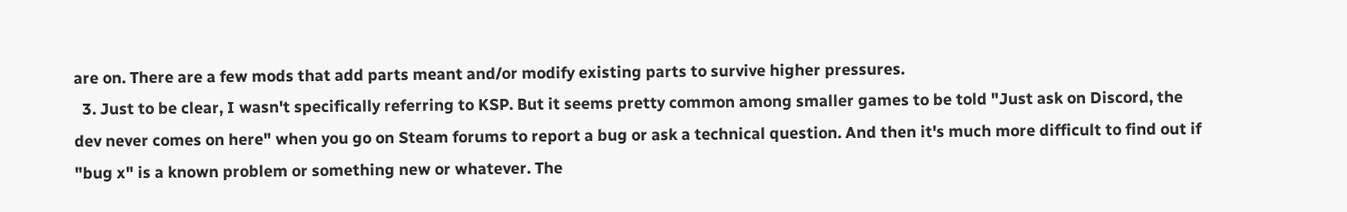are on. There are a few mods that add parts meant and/or modify existing parts to survive higher pressures.
  3. Just to be clear, I wasn't specifically referring to KSP. But it seems pretty common among smaller games to be told "Just ask on Discord, the dev never comes on here" when you go on Steam forums to report a bug or ask a technical question. And then it's much more difficult to find out if "bug x" is a known problem or something new or whatever. The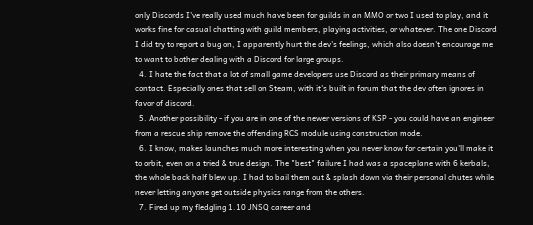only Discords I've really used much have been for guilds in an MMO or two I used to play, and it works fine for casual chatting with guild members, playing activities, or whatever. The one Discord I did try to report a bug on, I apparently hurt the dev's feelings, which also doesn't encourage me to want to bother dealing with a Discord for large groups.
  4. I hate the fact that a lot of small game developers use Discord as their primary means of contact. Especially ones that sell on Steam, with it's built in forum that the dev often ignores in favor of discord.
  5. Another possibility - if you are in one of the newer versions of KSP - you could have an engineer from a rescue ship remove the offending RCS module using construction mode.
  6. I know, makes launches much more interesting when you never know for certain you'll make it to orbit, even on a tried & true design. The "best" failure I had was a spaceplane with 6 kerbals, the whole back half blew up. I had to bail them out & splash down via their personal chutes while never letting anyone get outside physics range from the others.
  7. Fired up my fledgling 1.10 JNSQ career and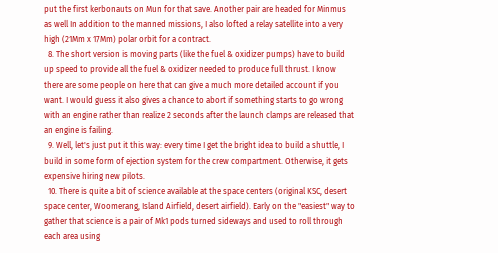put the first kerbonauts on Mun for that save. Another pair are headed for Minmus as well In addition to the manned missions, I also lofted a relay satellite into a very high (21Mm x 17Mm) polar orbit for a contract.
  8. The short version is moving parts (like the fuel & oxidizer pumps) have to build up speed to provide all the fuel & oxidizer needed to produce full thrust. I know there are some people on here that can give a much more detailed account if you want. I would guess it also gives a chance to abort if something starts to go wrong with an engine rather than realize 2 seconds after the launch clamps are released that an engine is failing.
  9. Well, let's just put it this way: every time I get the bright idea to build a shuttle, I build in some form of ejection system for the crew compartment. Otherwise, it gets expensive hiring new pilots.
  10. There is quite a bit of science available at the space centers (original KSC, desert space center, Woomerang, Island Airfield, desert airfield). Early on the "easiest" way to gather that science is a pair of Mk1 pods turned sideways and used to roll through each area using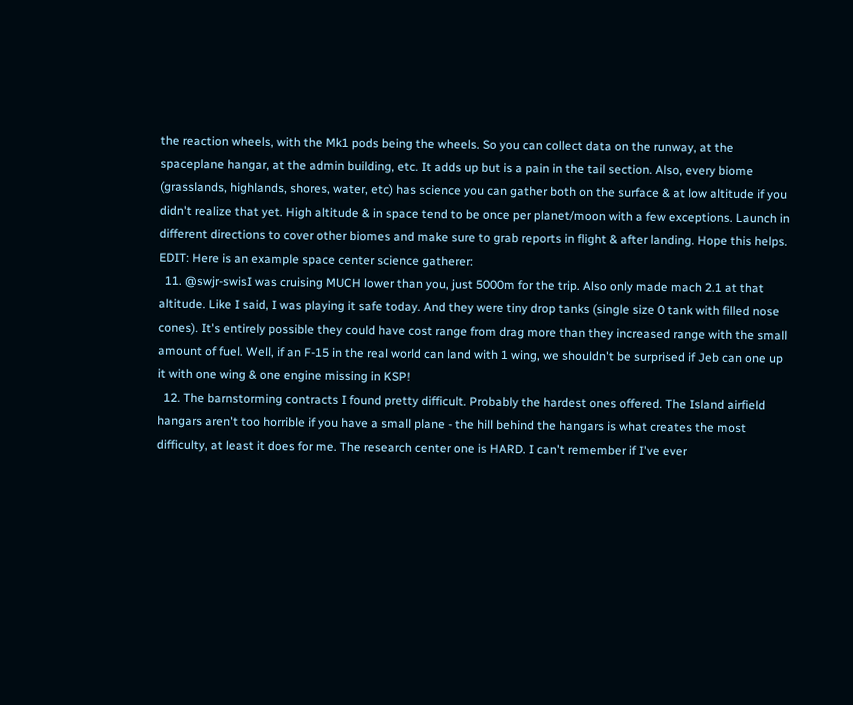the reaction wheels, with the Mk1 pods being the wheels. So you can collect data on the runway, at the spaceplane hangar, at the admin building, etc. It adds up but is a pain in the tail section. Also, every biome (grasslands, highlands, shores, water, etc) has science you can gather both on the surface & at low altitude if you didn't realize that yet. High altitude & in space tend to be once per planet/moon with a few exceptions. Launch in different directions to cover other biomes and make sure to grab reports in flight & after landing. Hope this helps. EDIT: Here is an example space center science gatherer:
  11. @swjr-swisI was cruising MUCH lower than you, just 5000m for the trip. Also only made mach 2.1 at that altitude. Like I said, I was playing it safe today. And they were tiny drop tanks (single size 0 tank with filled nose cones). It's entirely possible they could have cost range from drag more than they increased range with the small amount of fuel. Well, if an F-15 in the real world can land with 1 wing, we shouldn't be surprised if Jeb can one up it with one wing & one engine missing in KSP!
  12. The barnstorming contracts I found pretty difficult. Probably the hardest ones offered. The Island airfield hangars aren't too horrible if you have a small plane - the hill behind the hangars is what creates the most difficulty, at least it does for me. The research center one is HARD. I can't remember if I've ever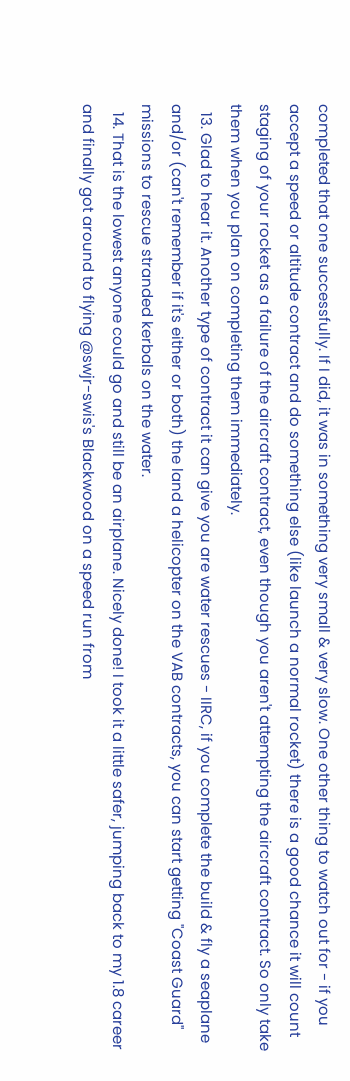completed that one successfully. If I did, it was in something very small & very slow. One other thing to watch out for - if you accept a speed or altitude contract and do something else (like launch a normal rocket) there is a good chance it will count staging of your rocket as a failure of the aircraft contract, even though you aren't attempting the aircraft contract. So only take them when you plan on completing them immediately.
  13. Glad to hear it. Another type of contract it can give you are water rescues - IIRC, if you complete the build & fly a seaplane and/or (can't remember if it's either or both) the land a helicopter on the VAB contracts, you can start getting "Coast Guard" missions to rescue stranded kerbals on the water.
  14. That is the lowest anyone could go and still be an airplane. Nicely done! I took it a little safer, jumping back to my 1.8 career and finally got around to flying @swjr-swis's Blackwood on a speed run from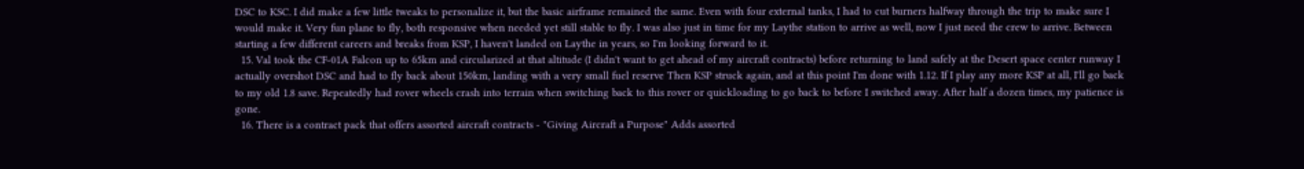DSC to KSC. I did make a few little tweaks to personalize it, but the basic airframe remained the same. Even with four external tanks, I had to cut burners halfway through the trip to make sure I would make it. Very fun plane to fly, both responsive when needed yet still stable to fly. I was also just in time for my Laythe station to arrive as well, now I just need the crew to arrive. Between starting a few different careers and breaks from KSP, I haven't landed on Laythe in years, so I'm looking forward to it.
  15. Val took the CF-01A Falcon up to 65km and circularized at that altitude (I didn't want to get ahead of my aircraft contracts) before returning to land safely at the Desert space center runway I actually overshot DSC and had to fly back about 150km, landing with a very small fuel reserve Then KSP struck again, and at this point I'm done with 1.12. If I play any more KSP at all, I'll go back to my old 1.8 save. Repeatedly had rover wheels crash into terrain when switching back to this rover or quickloading to go back to before I switched away. After half a dozen times, my patience is gone.
  16. There is a contract pack that offers assorted aircraft contracts - "Giving Aircraft a Purpose" Adds assorted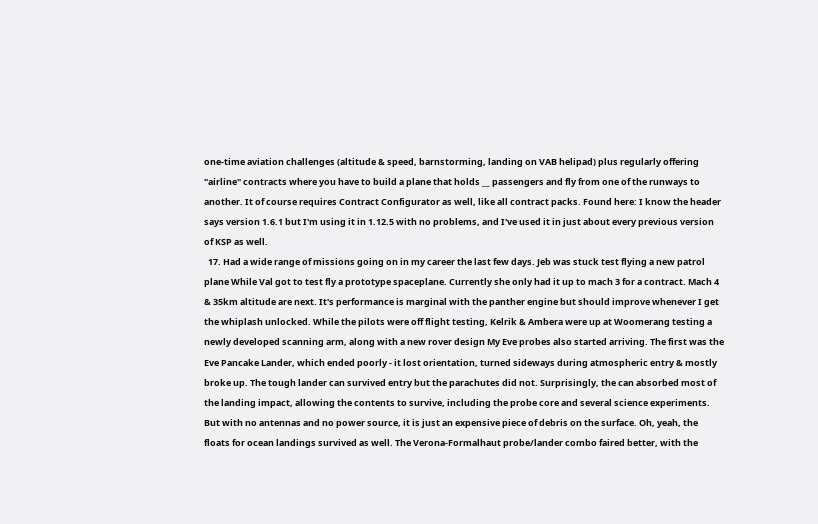one-time aviation challenges (altitude & speed, barnstorming, landing on VAB helipad) plus regularly offering "airline" contracts where you have to build a plane that holds __ passengers and fly from one of the runways to another. It of course requires Contract Configurator as well, like all contract packs. Found here: I know the header says version 1.6.1 but I'm using it in 1.12.5 with no problems, and I've used it in just about every previous version of KSP as well.
  17. Had a wide range of missions going on in my career the last few days. Jeb was stuck test flying a new patrol plane While Val got to test fly a prototype spaceplane. Currently she only had it up to mach 3 for a contract. Mach 4 & 35km altitude are next. It's performance is marginal with the panther engine but should improve whenever I get the whiplash unlocked. While the pilots were off flight testing, Kelrik & Ambera were up at Woomerang testing a newly developed scanning arm, along with a new rover design My Eve probes also started arriving. The first was the Eve Pancake Lander, which ended poorly - it lost orientation, turned sideways during atmospheric entry & mostly broke up. The tough lander can survived entry but the parachutes did not. Surprisingly, the can absorbed most of the landing impact, allowing the contents to survive, including the probe core and several science experiments. But with no antennas and no power source, it is just an expensive piece of debris on the surface. Oh, yeah, the floats for ocean landings survived as well. The Verona-Formalhaut probe/lander combo faired better, with the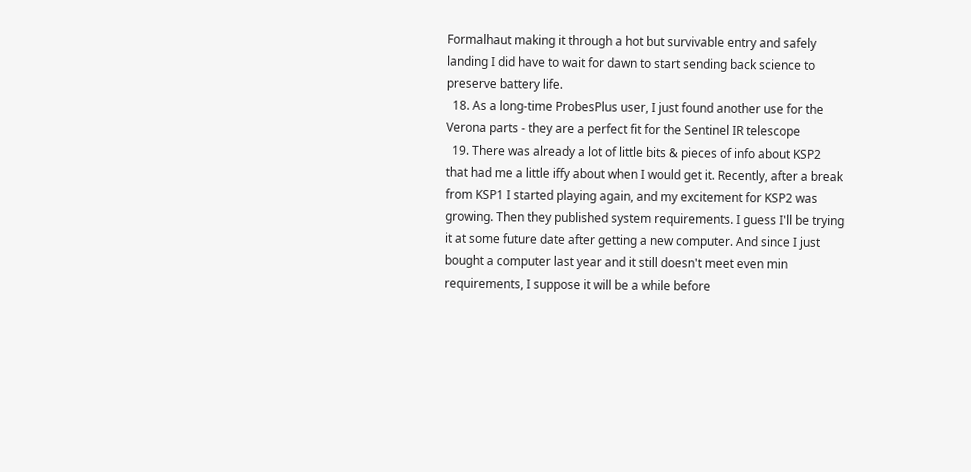Formalhaut making it through a hot but survivable entry and safely landing I did have to wait for dawn to start sending back science to preserve battery life.
  18. As a long-time ProbesPlus user, I just found another use for the Verona parts - they are a perfect fit for the Sentinel IR telescope
  19. There was already a lot of little bits & pieces of info about KSP2 that had me a little iffy about when I would get it. Recently, after a break from KSP1 I started playing again, and my excitement for KSP2 was growing. Then they published system requirements. I guess I'll be trying it at some future date after getting a new computer. And since I just bought a computer last year and it still doesn't meet even min requirements, I suppose it will be a while before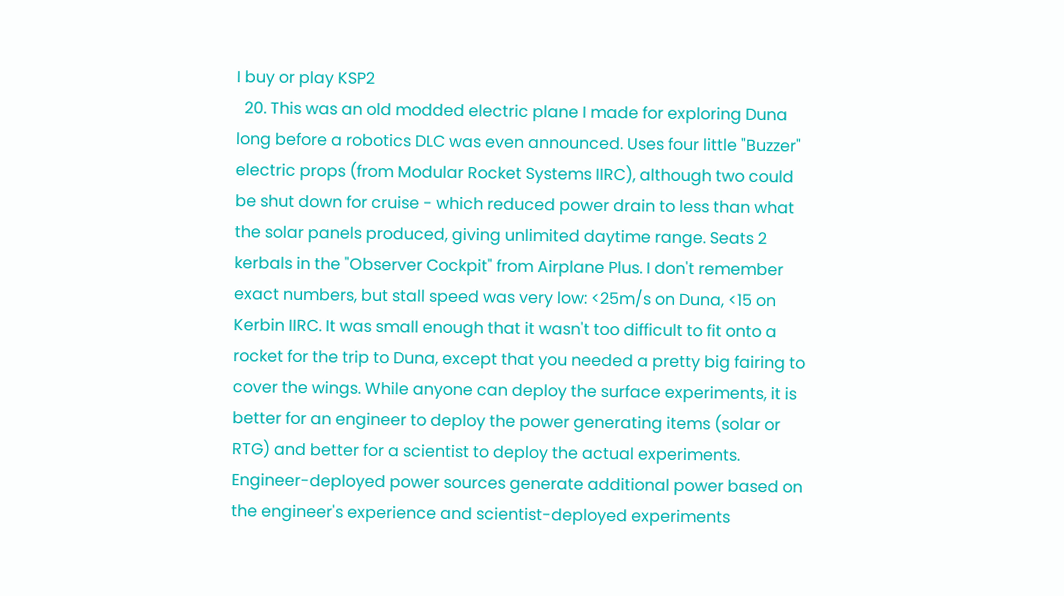I buy or play KSP2
  20. This was an old modded electric plane I made for exploring Duna long before a robotics DLC was even announced. Uses four little "Buzzer" electric props (from Modular Rocket Systems IIRC), although two could be shut down for cruise - which reduced power drain to less than what the solar panels produced, giving unlimited daytime range. Seats 2 kerbals in the "Observer Cockpit" from Airplane Plus. I don't remember exact numbers, but stall speed was very low: <25m/s on Duna, <15 on Kerbin IIRC. It was small enough that it wasn't too difficult to fit onto a rocket for the trip to Duna, except that you needed a pretty big fairing to cover the wings. While anyone can deploy the surface experiments, it is better for an engineer to deploy the power generating items (solar or RTG) and better for a scientist to deploy the actual experiments. Engineer-deployed power sources generate additional power based on the engineer's experience and scientist-deployed experiments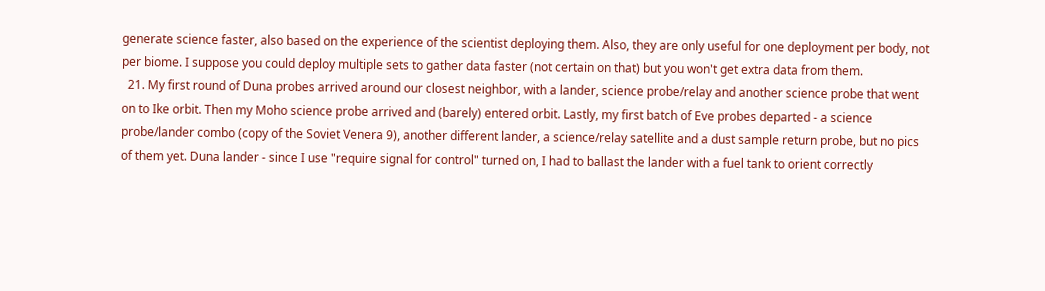generate science faster, also based on the experience of the scientist deploying them. Also, they are only useful for one deployment per body, not per biome. I suppose you could deploy multiple sets to gather data faster (not certain on that) but you won't get extra data from them.
  21. My first round of Duna probes arrived around our closest neighbor, with a lander, science probe/relay and another science probe that went on to Ike orbit. Then my Moho science probe arrived and (barely) entered orbit. Lastly, my first batch of Eve probes departed - a science probe/lander combo (copy of the Soviet Venera 9), another different lander, a science/relay satellite and a dust sample return probe, but no pics of them yet. Duna lander - since I use "require signal for control" turned on, I had to ballast the lander with a fuel tank to orient correctly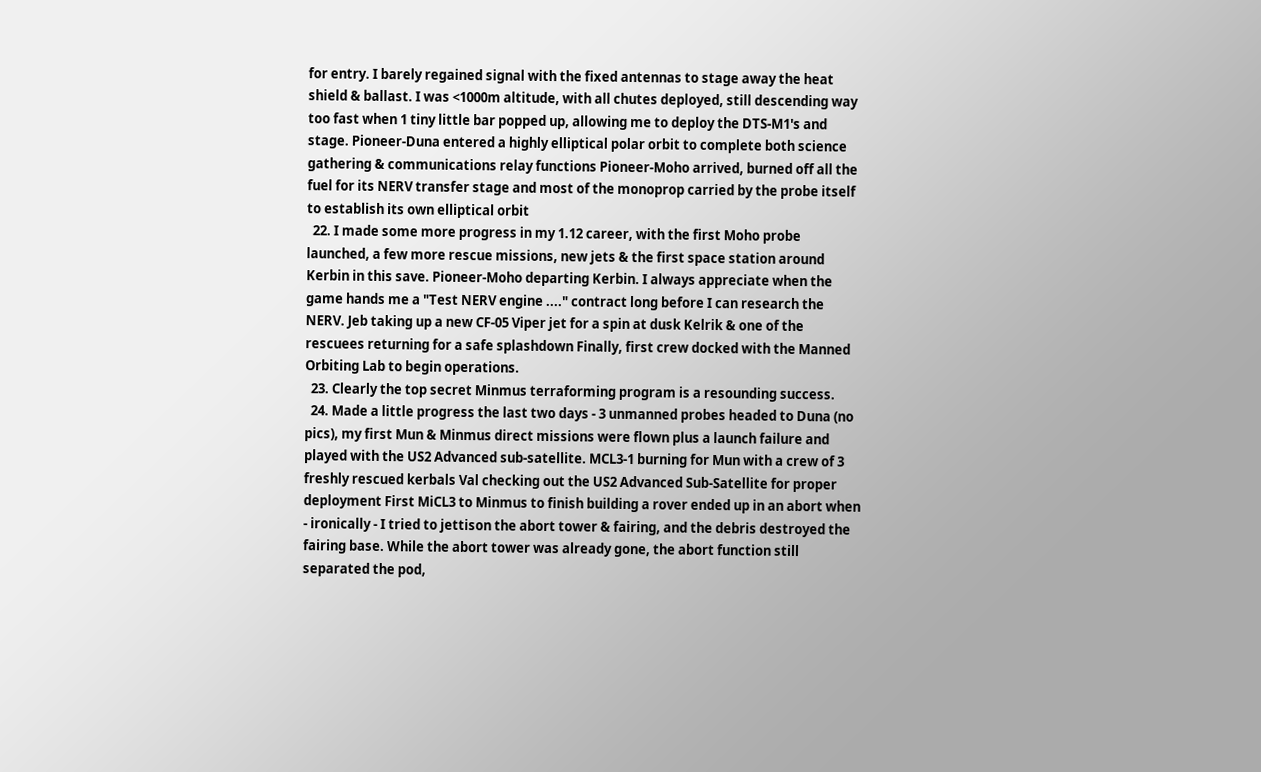for entry. I barely regained signal with the fixed antennas to stage away the heat shield & ballast. I was <1000m altitude, with all chutes deployed, still descending way too fast when 1 tiny little bar popped up, allowing me to deploy the DTS-M1's and stage. Pioneer-Duna entered a highly elliptical polar orbit to complete both science gathering & communications relay functions Pioneer-Moho arrived, burned off all the fuel for its NERV transfer stage and most of the monoprop carried by the probe itself to establish its own elliptical orbit
  22. I made some more progress in my 1.12 career, with the first Moho probe launched, a few more rescue missions, new jets & the first space station around Kerbin in this save. Pioneer-Moho departing Kerbin. I always appreciate when the game hands me a "Test NERV engine ...." contract long before I can research the NERV. Jeb taking up a new CF-05 Viper jet for a spin at dusk Kelrik & one of the rescuees returning for a safe splashdown Finally, first crew docked with the Manned Orbiting Lab to begin operations.
  23. Clearly the top secret Minmus terraforming program is a resounding success.
  24. Made a little progress the last two days - 3 unmanned probes headed to Duna (no pics), my first Mun & Minmus direct missions were flown plus a launch failure and played with the US2 Advanced sub-satellite. MCL3-1 burning for Mun with a crew of 3 freshly rescued kerbals Val checking out the US2 Advanced Sub-Satellite for proper deployment First MiCL3 to Minmus to finish building a rover ended up in an abort when - ironically - I tried to jettison the abort tower & fairing, and the debris destroyed the fairing base. While the abort tower was already gone, the abort function still separated the pod,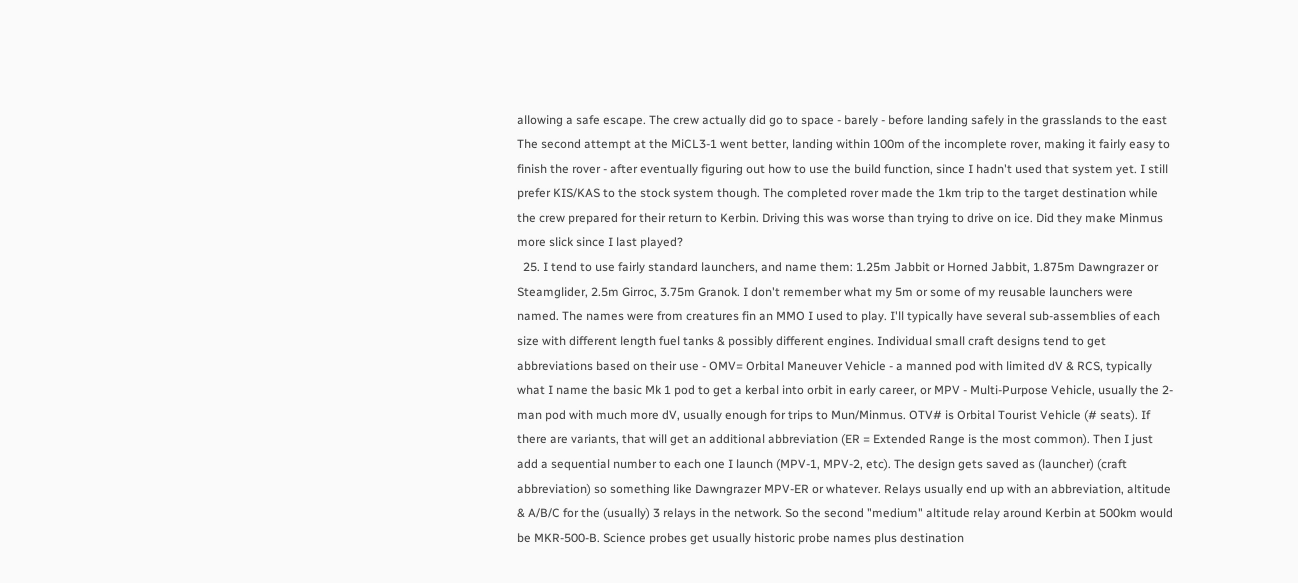allowing a safe escape. The crew actually did go to space - barely - before landing safely in the grasslands to the east The second attempt at the MiCL3-1 went better, landing within 100m of the incomplete rover, making it fairly easy to finish the rover - after eventually figuring out how to use the build function, since I hadn't used that system yet. I still prefer KIS/KAS to the stock system though. The completed rover made the 1km trip to the target destination while the crew prepared for their return to Kerbin. Driving this was worse than trying to drive on ice. Did they make Minmus more slick since I last played?
  25. I tend to use fairly standard launchers, and name them: 1.25m Jabbit or Horned Jabbit, 1.875m Dawngrazer or Steamglider, 2.5m Girroc, 3.75m Granok. I don't remember what my 5m or some of my reusable launchers were named. The names were from creatures fin an MMO I used to play. I'll typically have several sub-assemblies of each size with different length fuel tanks & possibly different engines. Individual small craft designs tend to get abbreviations based on their use - OMV= Orbital Maneuver Vehicle - a manned pod with limited dV & RCS, typically what I name the basic Mk 1 pod to get a kerbal into orbit in early career, or MPV - Multi-Purpose Vehicle, usually the 2-man pod with much more dV, usually enough for trips to Mun/Minmus. OTV# is Orbital Tourist Vehicle (# seats). If there are variants, that will get an additional abbreviation (ER = Extended Range is the most common). Then I just add a sequential number to each one I launch (MPV-1, MPV-2, etc). The design gets saved as (launcher) (craft abbreviation) so something like Dawngrazer MPV-ER or whatever. Relays usually end up with an abbreviation, altitude & A/B/C for the (usually) 3 relays in the network. So the second "medium" altitude relay around Kerbin at 500km would be MKR-500-B. Science probes get usually historic probe names plus destination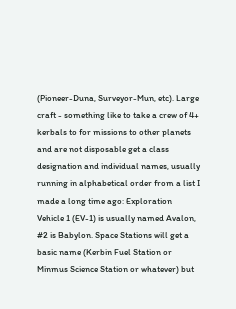(Pioneer-Duna, Surveyor-Mun, etc). Large craft - something like to take a crew of 4+ kerbals to for missions to other planets and are not disposable get a class designation and individual names, usually running in alphabetical order from a list I made a long time ago: Exploration Vehicle 1 (EV-1) is usually named Avalon, #2 is Babylon. Space Stations will get a basic name (Kerbin Fuel Station or Minmus Science Station or whatever) but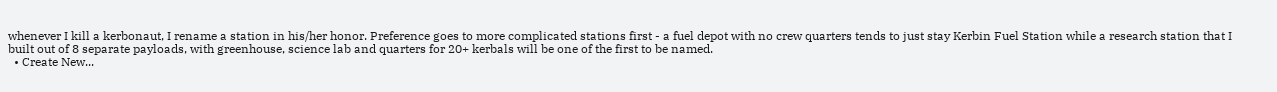whenever I kill a kerbonaut, I rename a station in his/her honor. Preference goes to more complicated stations first - a fuel depot with no crew quarters tends to just stay Kerbin Fuel Station while a research station that I built out of 8 separate payloads, with greenhouse, science lab and quarters for 20+ kerbals will be one of the first to be named.
  • Create New...